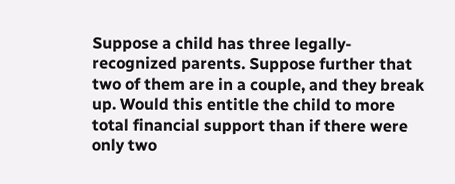Suppose a child has three legally-recognized parents. Suppose further that two of them are in a couple, and they break up. Would this entitle the child to more total financial support than if there were only two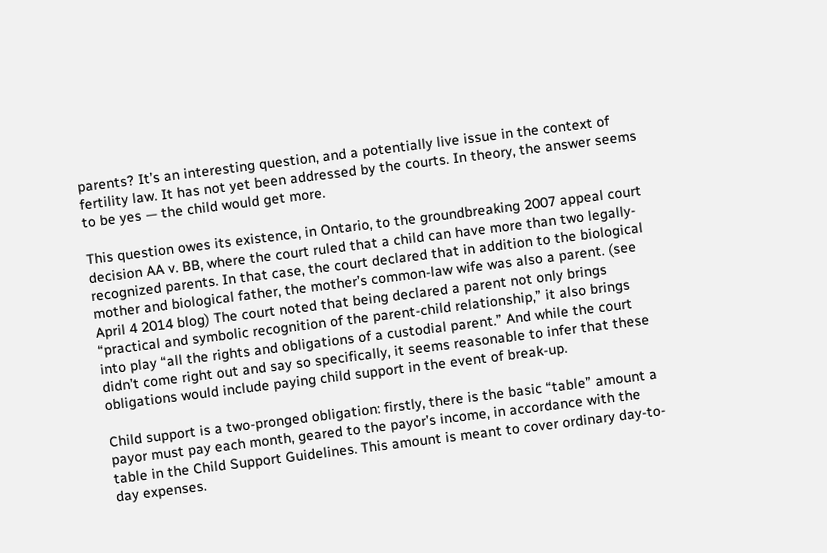parents? It’s an interesting question, and a potentially live issue in the context of fertility law. It has not yet been addressed by the courts. In theory, the answer seems to be yes — the child would get more.

This question owes its existence, in Ontario, to the groundbreaking 2007 appeal court decision AA v. BB, where the court ruled that a child can have more than two legally-recognized parents. In that case, the court declared that in addition to the biological mother and biological father, the mother’s common-law wife was also a parent. (see April 4 2014 blog) The court noted that being declared a parent not only brings “practical and symbolic recognition of the parent-child relationship,” it also brings into play “all the rights and obligations of a custodial parent.” And while the court didn’t come right out and say so specifically, it seems reasonable to infer that these obligations would include paying child support in the event of break-up.

Child support is a two-pronged obligation: firstly, there is the basic “table” amount a payor must pay each month, geared to the payor’s income, in accordance with the table in the Child Support Guidelines. This amount is meant to cover ordinary day-to-day expenses.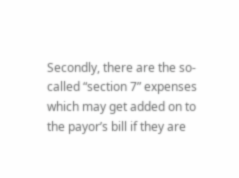Secondly, there are the so-called “section 7” expenses which may get added on to the payor’s bill if they are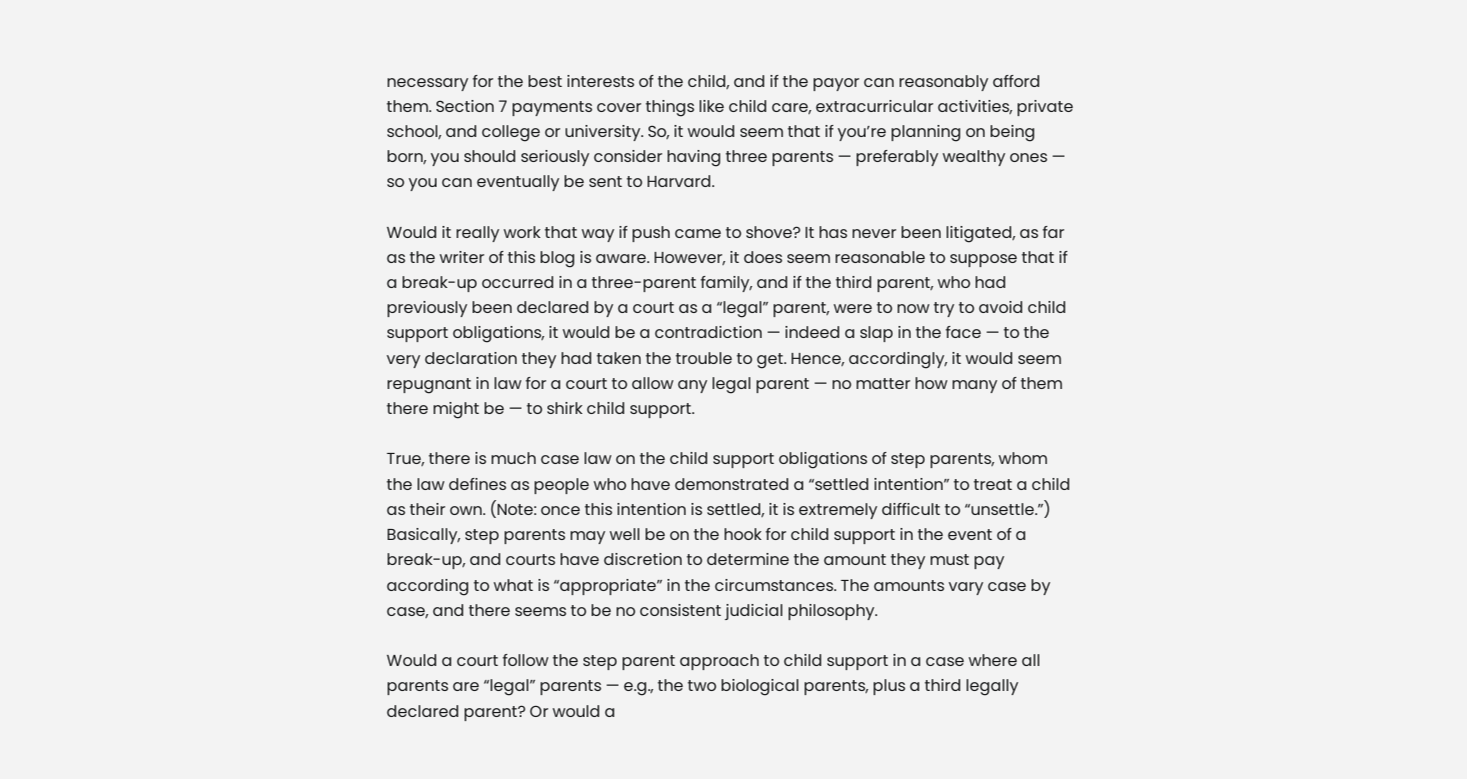necessary for the best interests of the child, and if the payor can reasonably afford them. Section 7 payments cover things like child care, extracurricular activities, private school, and college or university. So, it would seem that if you’re planning on being born, you should seriously consider having three parents — preferably wealthy ones — so you can eventually be sent to Harvard.

Would it really work that way if push came to shove? It has never been litigated, as far as the writer of this blog is aware. However, it does seem reasonable to suppose that if a break-up occurred in a three-parent family, and if the third parent, who had previously been declared by a court as a “legal” parent, were to now try to avoid child support obligations, it would be a contradiction — indeed a slap in the face — to the very declaration they had taken the trouble to get. Hence, accordingly, it would seem repugnant in law for a court to allow any legal parent — no matter how many of them there might be — to shirk child support.

True, there is much case law on the child support obligations of step parents, whom the law defines as people who have demonstrated a “settled intention” to treat a child as their own. (Note: once this intention is settled, it is extremely difficult to “unsettle.”) Basically, step parents may well be on the hook for child support in the event of a break-up, and courts have discretion to determine the amount they must pay according to what is “appropriate” in the circumstances. The amounts vary case by case, and there seems to be no consistent judicial philosophy.

Would a court follow the step parent approach to child support in a case where all parents are “legal” parents — e.g., the two biological parents, plus a third legally declared parent? Or would a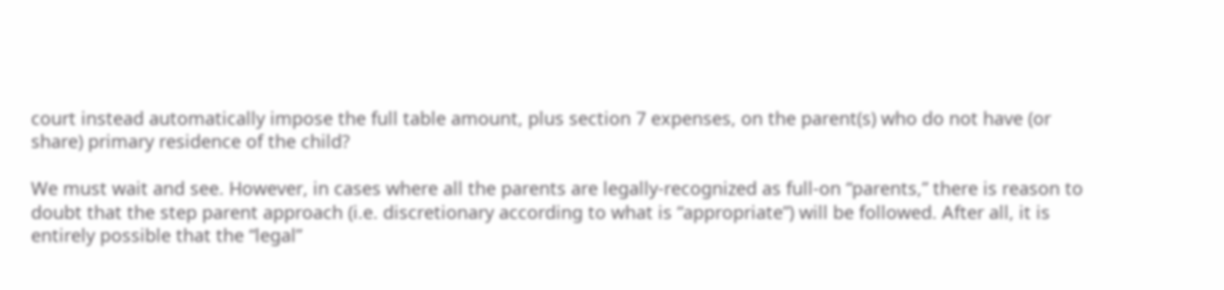court instead automatically impose the full table amount, plus section 7 expenses, on the parent(s) who do not have (or share) primary residence of the child?

We must wait and see. However, in cases where all the parents are legally-recognized as full-on “parents,” there is reason to doubt that the step parent approach (i.e. discretionary according to what is “appropriate”) will be followed. After all, it is entirely possible that the “legal”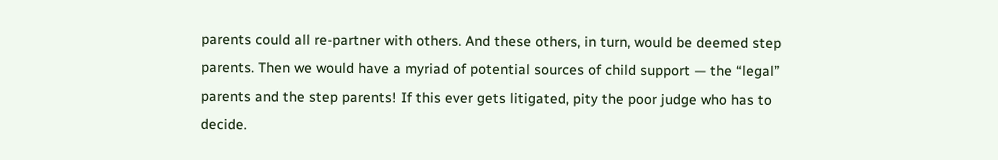parents could all re-partner with others. And these others, in turn, would be deemed step parents. Then we would have a myriad of potential sources of child support — the “legal” parents and the step parents! If this ever gets litigated, pity the poor judge who has to decide.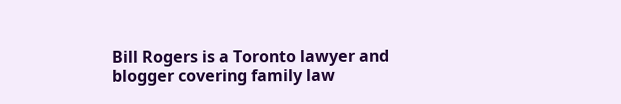Bill Rogers is a Toronto lawyer and blogger covering family law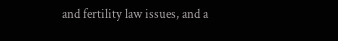and fertility law issues, and a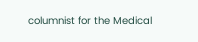columnist for the Medical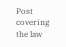Post covering the law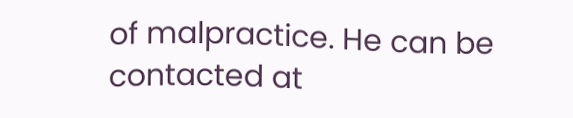of malpractice. He can be contacted at